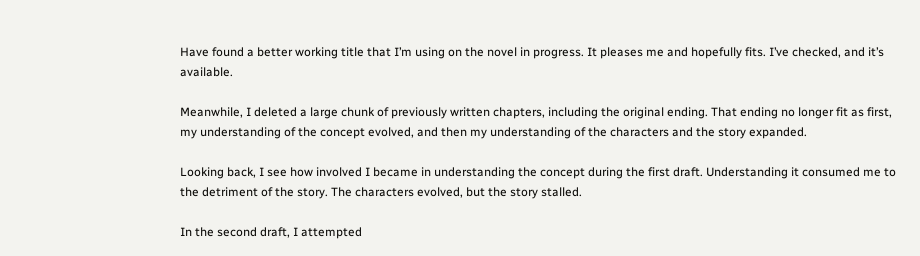Have found a better working title that I’m using on the novel in progress. It pleases me and hopefully fits. I’ve checked, and it’s available.

Meanwhile, I deleted a large chunk of previously written chapters, including the original ending. That ending no longer fit as first, my understanding of the concept evolved, and then my understanding of the characters and the story expanded.

Looking back, I see how involved I became in understanding the concept during the first draft. Understanding it consumed me to the detriment of the story. The characters evolved, but the story stalled.

In the second draft, I attempted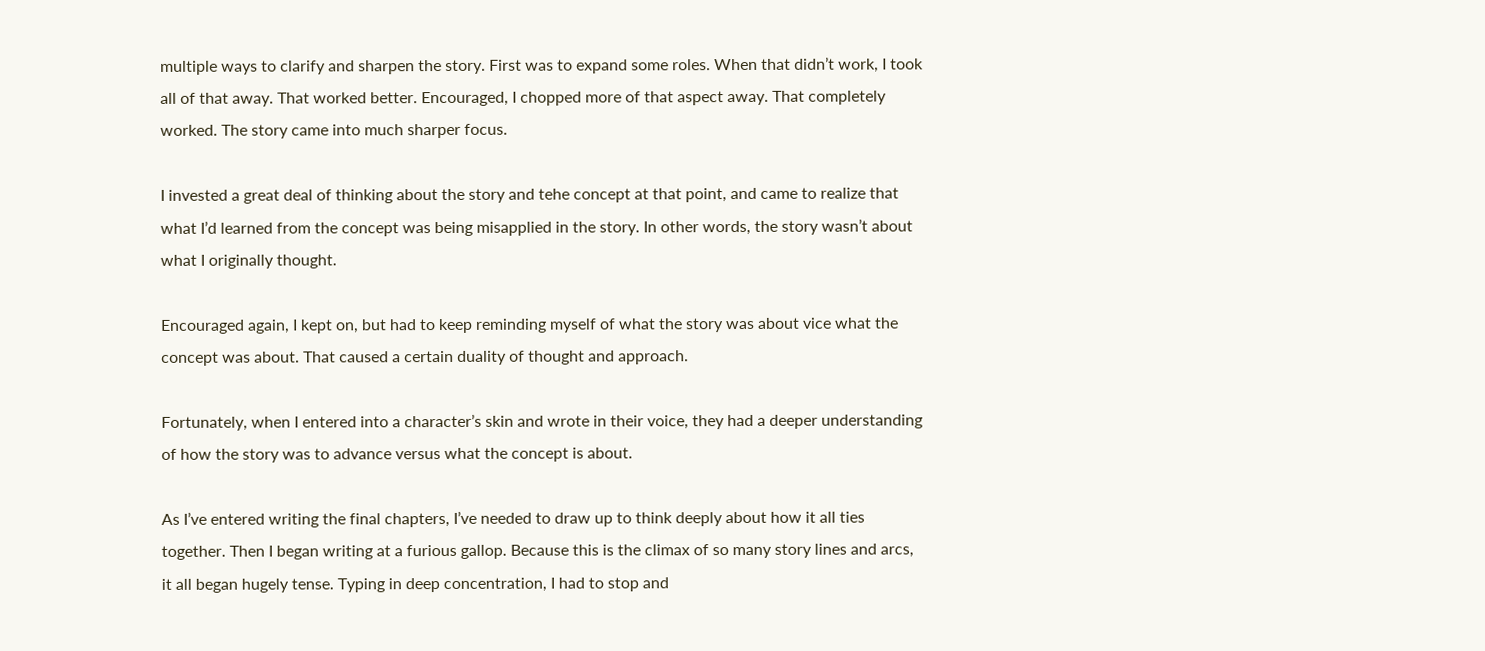multiple ways to clarify and sharpen the story. First was to expand some roles. When that didn’t work, I took all of that away. That worked better. Encouraged, I chopped more of that aspect away. That completely worked. The story came into much sharper focus.

I invested a great deal of thinking about the story and tehe concept at that point, and came to realize that what I’d learned from the concept was being misapplied in the story. In other words, the story wasn’t about what I originally thought.

Encouraged again, I kept on, but had to keep reminding myself of what the story was about vice what the concept was about. That caused a certain duality of thought and approach.

Fortunately, when I entered into a character’s skin and wrote in their voice, they had a deeper understanding of how the story was to advance versus what the concept is about.

As I’ve entered writing the final chapters, I’ve needed to draw up to think deeply about how it all ties together. Then I began writing at a furious gallop. Because this is the climax of so many story lines and arcs, it all began hugely tense. Typing in deep concentration, I had to stop and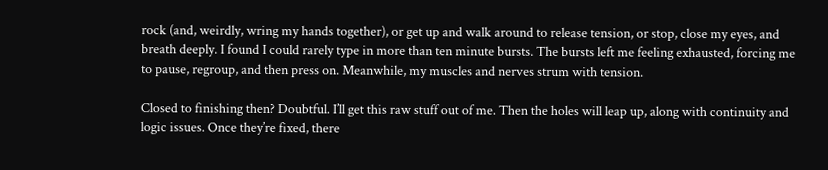rock (and, weirdly, wring my hands together), or get up and walk around to release tension, or stop, close my eyes, and breath deeply. I found I could rarely type in more than ten minute bursts. The bursts left me feeling exhausted, forcing me to pause, regroup, and then press on. Meanwhile, my muscles and nerves strum with tension.

Closed to finishing then? Doubtful. I’ll get this raw stuff out of me. Then the holes will leap up, along with continuity and logic issues. Once they’re fixed, there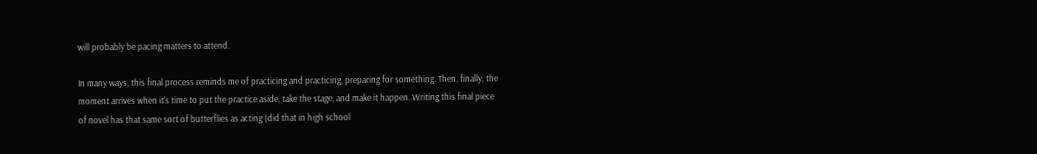will probably be pacing matters to attend.

In many ways, this final process reminds me of practicing and practicing, preparing for something. Then, finally, the moment arrives when it’s time to put the practice aside, take the stage, and make it happen. Writing this final piece of novel has that same sort of butterflies as acting (did that in high school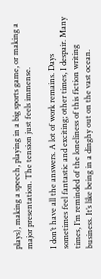plays), making a speech, playing in a big sports game, or making a major presentation. The tension just feels immense.

I don’t have all the answers. A lot of work remains. Days sometimes feel fantastic and exciting; other times, I despair. Many times, I’m reminded of the loneliness of this fiction writing business. It’s like being in a dinghy out on the vast ocean.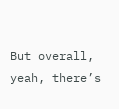But overall, yeah, there’s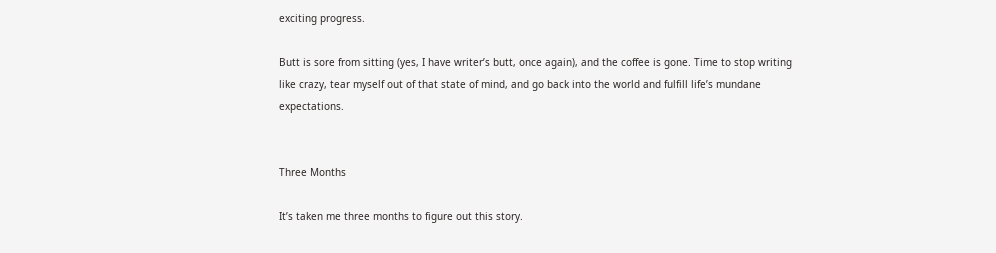exciting progress.

Butt is sore from sitting (yes, I have writer’s butt, once again), and the coffee is gone. Time to stop writing like crazy, tear myself out of that state of mind, and go back into the world and fulfill life’s mundane expectations.


Three Months

It’s taken me three months to figure out this story.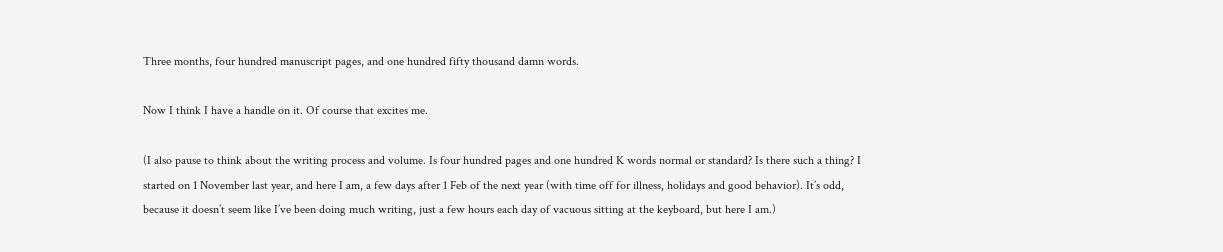Three months, four hundred manuscript pages, and one hundred fifty thousand damn words.

Now I think I have a handle on it. Of course that excites me.

(I also pause to think about the writing process and volume. Is four hundred pages and one hundred K words normal or standard? Is there such a thing? I started on 1 November last year, and here I am, a few days after 1 Feb of the next year (with time off for illness, holidays and good behavior). It’s odd, because it doesn’t seem like I’ve been doing much writing, just a few hours each day of vacuous sitting at the keyboard, but here I am.)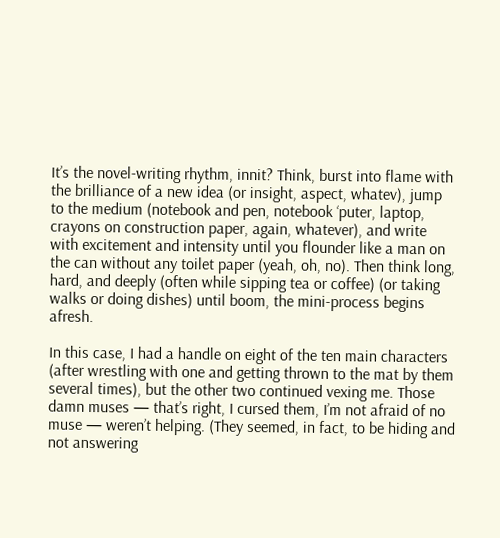It’s the novel-writing rhythm, innit? Think, burst into flame with the brilliance of a new idea (or insight, aspect, whatev), jump to the medium (notebook and pen, notebook ‘puter, laptop, crayons on construction paper, again, whatever), and write with excitement and intensity until you flounder like a man on the can without any toilet paper (yeah, oh, no). Then think long, hard, and deeply (often while sipping tea or coffee) (or taking walks or doing dishes) until boom, the mini-process begins afresh.

In this case, I had a handle on eight of the ten main characters (after wrestling with one and getting thrown to the mat by them several times), but the other two continued vexing me. Those damn muses — that’s right, I cursed them, I’m not afraid of no muse — weren’t helping. (They seemed, in fact, to be hiding and not answering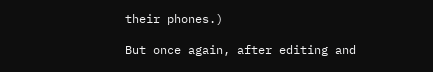their phones.)

But once again, after editing and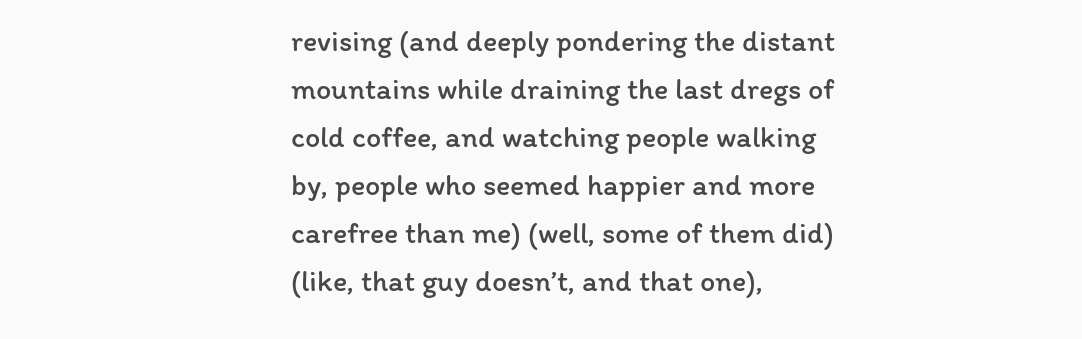revising (and deeply pondering the distant mountains while draining the last dregs of cold coffee, and watching people walking by, people who seemed happier and more carefree than me) (well, some of them did) (like, that guy doesn’t, and that one),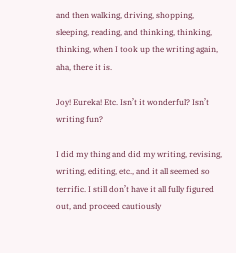and then walking, driving, shopping, sleeping, reading, and thinking, thinking, thinking, when I took up the writing again, aha, there it is.

Joy! Eureka! Etc. Isn’t it wonderful? Isn’t writing fun?

I did my thing and did my writing, revising, writing, editing, etc., and it all seemed so terrific. I still don’t have it all fully figured out, and proceed cautiously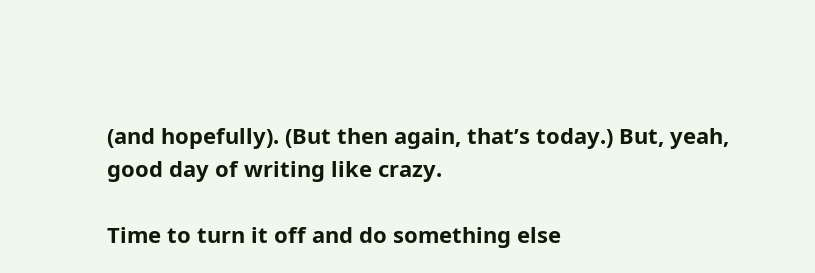(and hopefully). (But then again, that’s today.) But, yeah, good day of writing like crazy.

Time to turn it off and do something else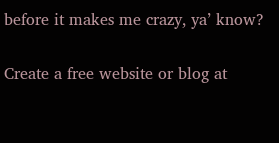before it makes me crazy, ya’ know?


Create a free website or blog at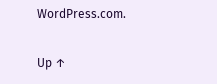WordPress.com.

Up ↑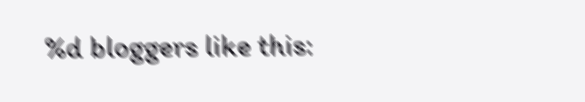%d bloggers like this: